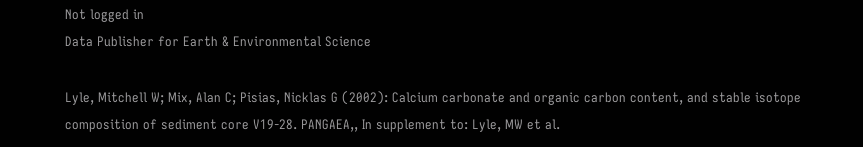Not logged in
Data Publisher for Earth & Environmental Science

Lyle, Mitchell W; Mix, Alan C; Pisias, Nicklas G (2002): Calcium carbonate and organic carbon content, and stable isotope composition of sediment core V19-28. PANGAEA,, In supplement to: Lyle, MW et al.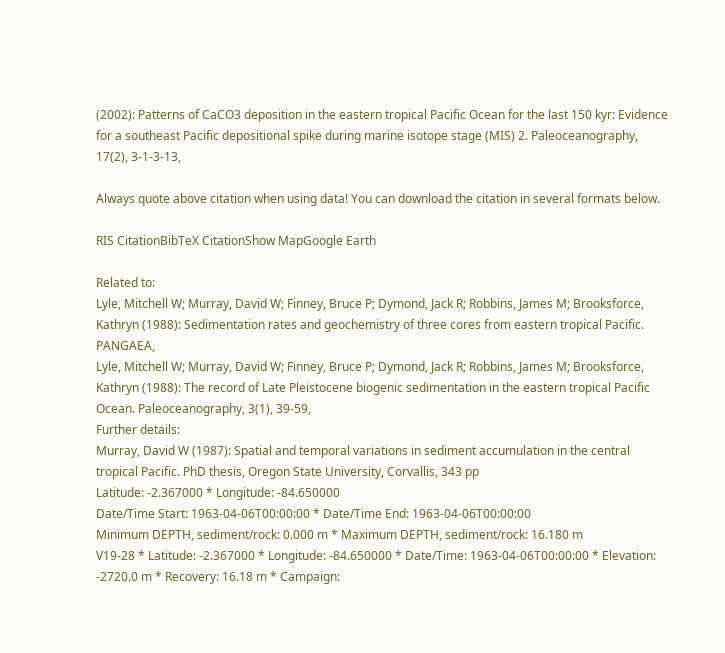(2002): Patterns of CaCO3 deposition in the eastern tropical Pacific Ocean for the last 150 kyr: Evidence for a southeast Pacific depositional spike during marine isotope stage (MIS) 2. Paleoceanography, 17(2), 3-1-3-13,

Always quote above citation when using data! You can download the citation in several formats below.

RIS CitationBibTeX CitationShow MapGoogle Earth

Related to:
Lyle, Mitchell W; Murray, David W; Finney, Bruce P; Dymond, Jack R; Robbins, James M; Brooksforce, Kathryn (1988): Sedimentation rates and geochemistry of three cores from eastern tropical Pacific. PANGAEA,
Lyle, Mitchell W; Murray, David W; Finney, Bruce P; Dymond, Jack R; Robbins, James M; Brooksforce, Kathryn (1988): The record of Late Pleistocene biogenic sedimentation in the eastern tropical Pacific Ocean. Paleoceanography, 3(1), 39-59,
Further details:
Murray, David W (1987): Spatial and temporal variations in sediment accumulation in the central tropical Pacific. PhD thesis, Oregon State University, Corvallis, 343 pp
Latitude: -2.367000 * Longitude: -84.650000
Date/Time Start: 1963-04-06T00:00:00 * Date/Time End: 1963-04-06T00:00:00
Minimum DEPTH, sediment/rock: 0.000 m * Maximum DEPTH, sediment/rock: 16.180 m
V19-28 * Latitude: -2.367000 * Longitude: -84.650000 * Date/Time: 1963-04-06T00:00:00 * Elevation: -2720.0 m * Recovery: 16.18 m * Campaign: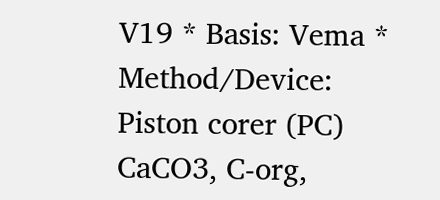V19 * Basis: Vema * Method/Device: Piston corer (PC)
CaCO3, C-org,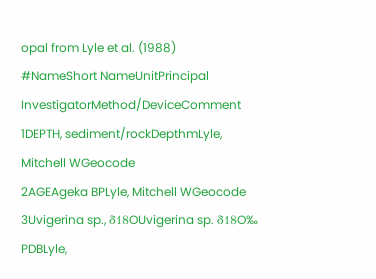opal from Lyle et al. (1988)
#NameShort NameUnitPrincipal InvestigatorMethod/DeviceComment
1DEPTH, sediment/rockDepthmLyle, Mitchell WGeocode
2AGEAgeka BPLyle, Mitchell WGeocode
3Uvigerina sp., δ18OUvigerina sp. δ18O‰ PDBLyle,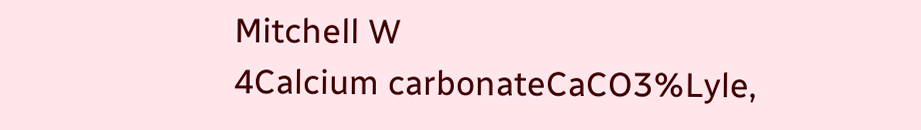Mitchell W
4Calcium carbonateCaCO3%Lyle,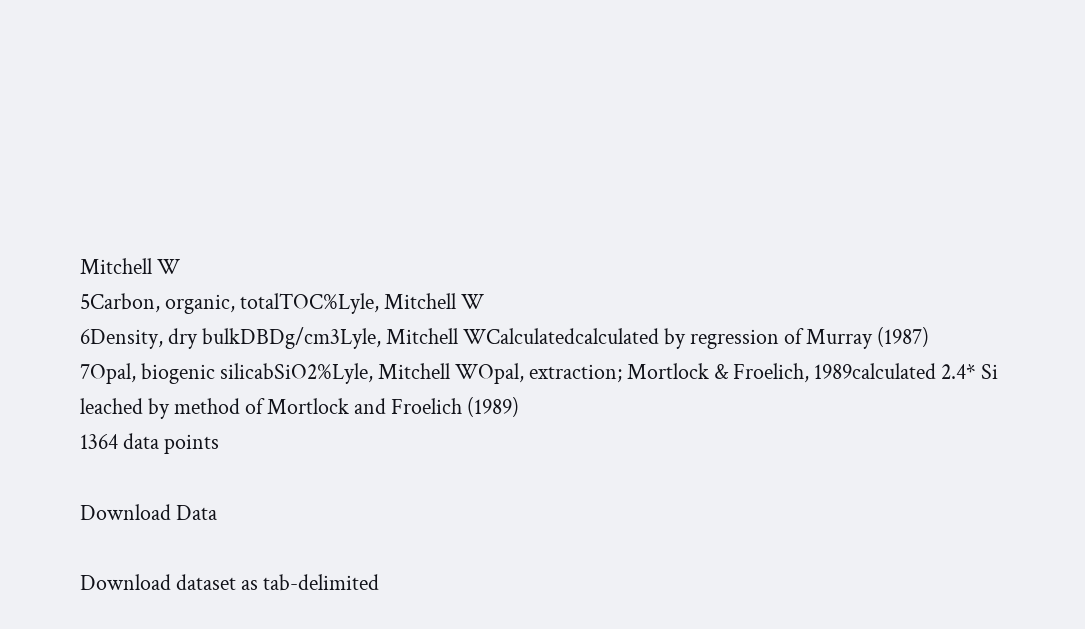Mitchell W
5Carbon, organic, totalTOC%Lyle, Mitchell W
6Density, dry bulkDBDg/cm3Lyle, Mitchell WCalculatedcalculated by regression of Murray (1987)
7Opal, biogenic silicabSiO2%Lyle, Mitchell WOpal, extraction; Mortlock & Froelich, 1989calculated 2.4* Si leached by method of Mortlock and Froelich (1989)
1364 data points

Download Data

Download dataset as tab-delimited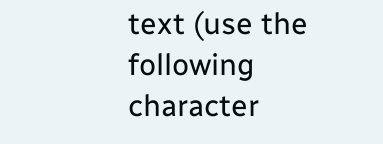text (use the following character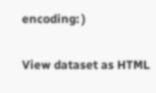encoding: )

View dataset as HTML